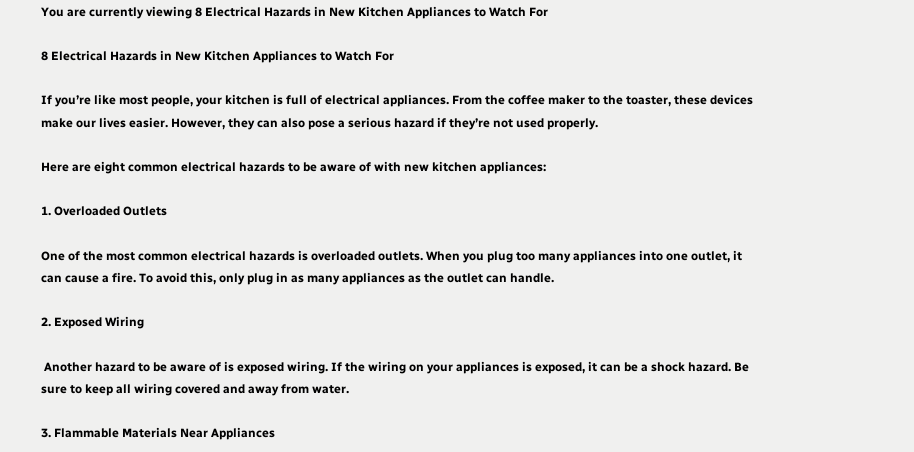You are currently viewing 8 Electrical Hazards in New Kitchen Appliances to Watch For

8 Electrical Hazards in New Kitchen Appliances to Watch For

If you’re like most people, your kitchen is full of electrical appliances. From the coffee maker to the toaster, these devices make our lives easier. However, they can also pose a serious hazard if they’re not used properly.

Here are eight common electrical hazards to be aware of with new kitchen appliances:

1. Overloaded Outlets

One of the most common electrical hazards is overloaded outlets. When you plug too many appliances into one outlet, it can cause a fire. To avoid this, only plug in as many appliances as the outlet can handle.

2. Exposed Wiring

 Another hazard to be aware of is exposed wiring. If the wiring on your appliances is exposed, it can be a shock hazard. Be sure to keep all wiring covered and away from water.

3. Flammable Materials Near Appliances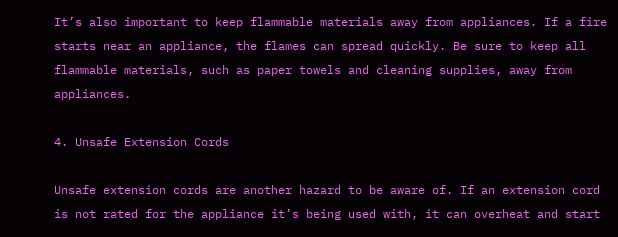It’s also important to keep flammable materials away from appliances. If a fire starts near an appliance, the flames can spread quickly. Be sure to keep all flammable materials, such as paper towels and cleaning supplies, away from appliances.

4. Unsafe Extension Cords

Unsafe extension cords are another hazard to be aware of. If an extension cord is not rated for the appliance it’s being used with, it can overheat and start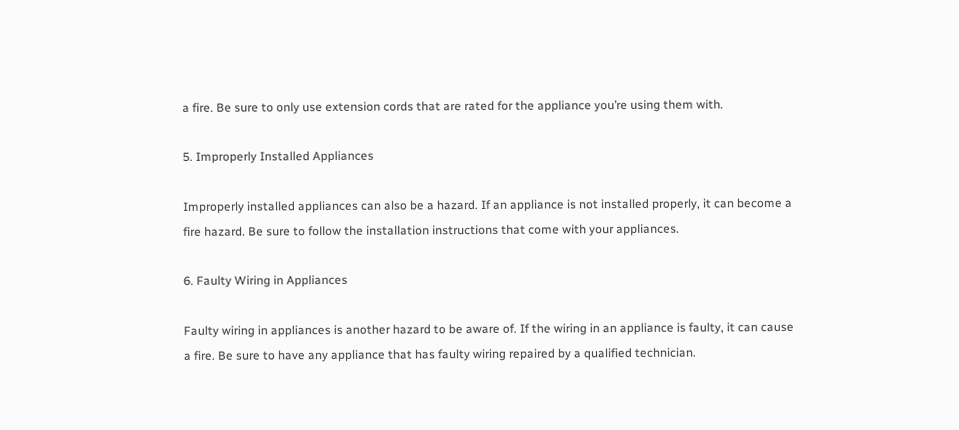a fire. Be sure to only use extension cords that are rated for the appliance you’re using them with.

5. Improperly Installed Appliances

Improperly installed appliances can also be a hazard. If an appliance is not installed properly, it can become a fire hazard. Be sure to follow the installation instructions that come with your appliances.

6. Faulty Wiring in Appliances

Faulty wiring in appliances is another hazard to be aware of. If the wiring in an appliance is faulty, it can cause a fire. Be sure to have any appliance that has faulty wiring repaired by a qualified technician.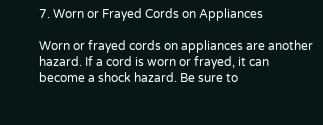7. Worn or Frayed Cords on Appliances

Worn or frayed cords on appliances are another hazard. If a cord is worn or frayed, it can become a shock hazard. Be sure to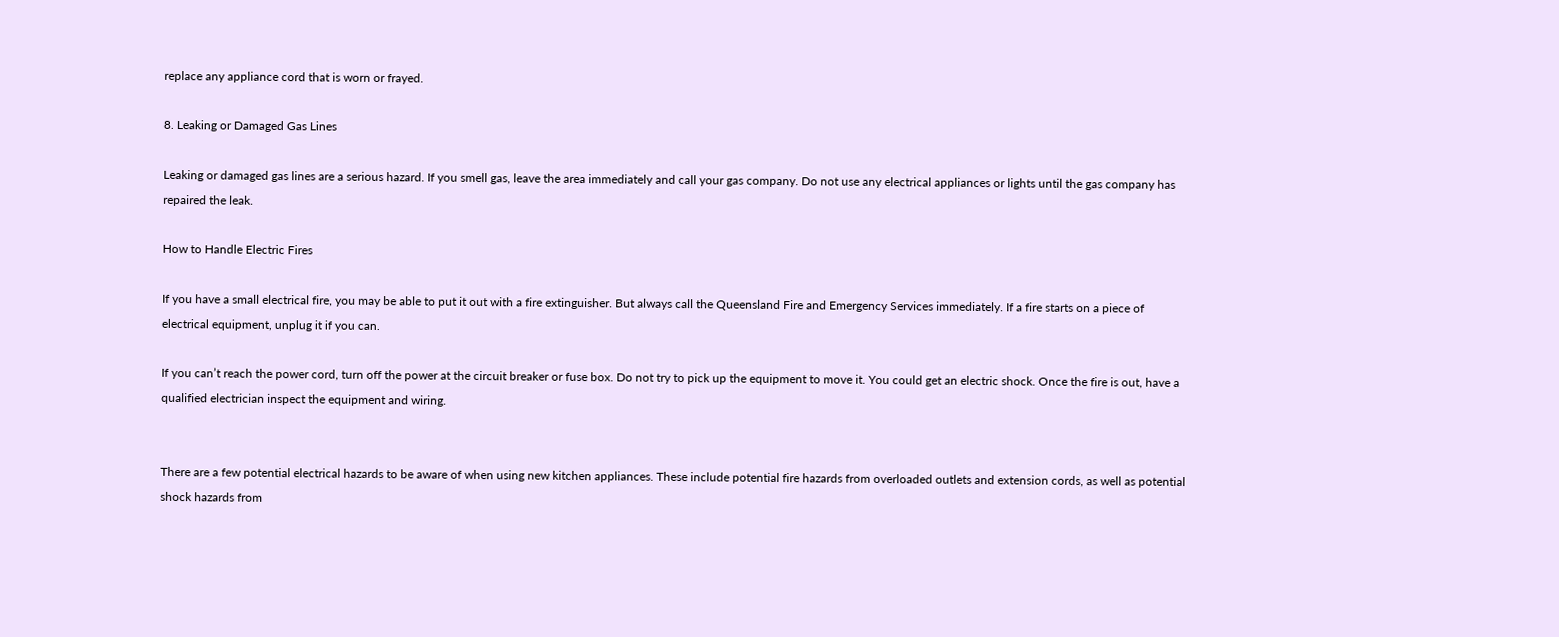replace any appliance cord that is worn or frayed.

8. Leaking or Damaged Gas Lines

Leaking or damaged gas lines are a serious hazard. If you smell gas, leave the area immediately and call your gas company. Do not use any electrical appliances or lights until the gas company has repaired the leak.

How to Handle Electric Fires

If you have a small electrical fire, you may be able to put it out with a fire extinguisher. But always call the Queensland Fire and Emergency Services immediately. If a fire starts on a piece of electrical equipment, unplug it if you can.

If you can’t reach the power cord, turn off the power at the circuit breaker or fuse box. Do not try to pick up the equipment to move it. You could get an electric shock. Once the fire is out, have a qualified electrician inspect the equipment and wiring.


There are a few potential electrical hazards to be aware of when using new kitchen appliances. These include potential fire hazards from overloaded outlets and extension cords, as well as potential shock hazards from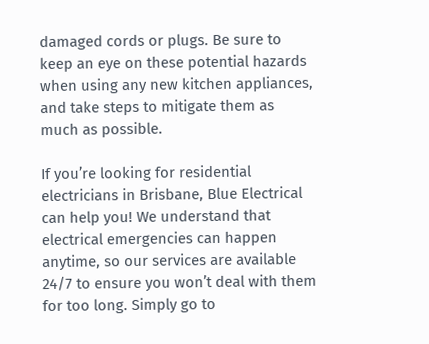damaged cords or plugs. Be sure to keep an eye on these potential hazards when using any new kitchen appliances, and take steps to mitigate them as much as possible.

If you’re looking for residential electricians in Brisbane, Blue Electrical can help you! We understand that electrical emergencies can happen anytime, so our services are available 24/7 to ensure you won’t deal with them for too long. Simply go to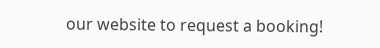our website to request a booking!